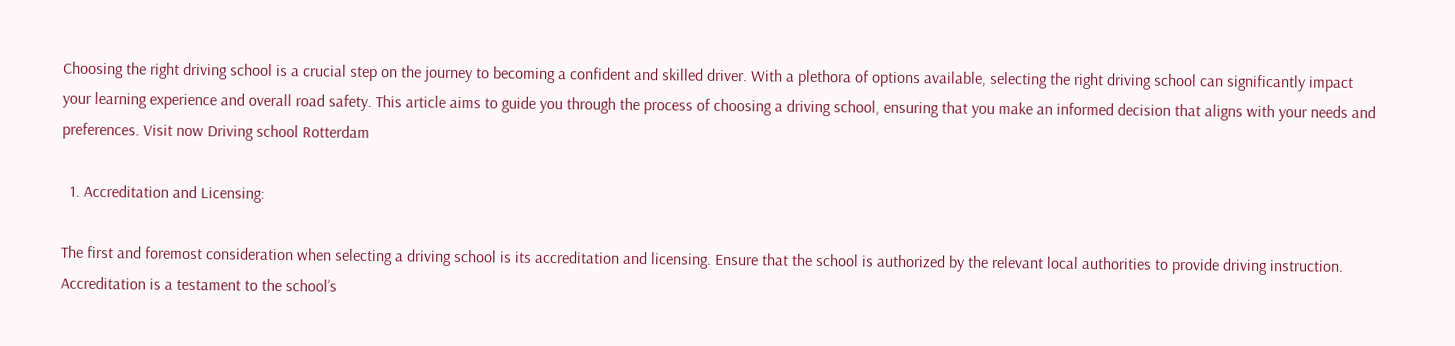Choosing the right driving school is a crucial step on the journey to becoming a confident and skilled driver. With a plethora of options available, selecting the right driving school can significantly impact your learning experience and overall road safety. This article aims to guide you through the process of choosing a driving school, ensuring that you make an informed decision that aligns with your needs and preferences. Visit now Driving school Rotterdam

  1. Accreditation and Licensing:

The first and foremost consideration when selecting a driving school is its accreditation and licensing. Ensure that the school is authorized by the relevant local authorities to provide driving instruction. Accreditation is a testament to the school’s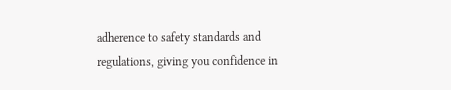adherence to safety standards and regulations, giving you confidence in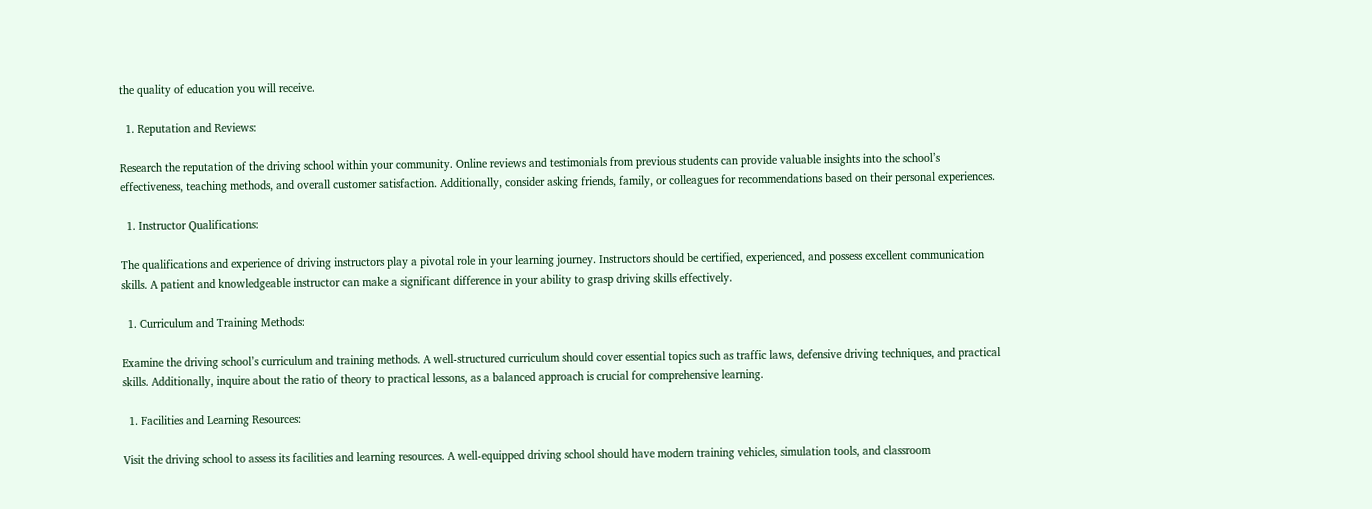the quality of education you will receive.

  1. Reputation and Reviews:

Research the reputation of the driving school within your community. Online reviews and testimonials from previous students can provide valuable insights into the school’s effectiveness, teaching methods, and overall customer satisfaction. Additionally, consider asking friends, family, or colleagues for recommendations based on their personal experiences.

  1. Instructor Qualifications:

The qualifications and experience of driving instructors play a pivotal role in your learning journey. Instructors should be certified, experienced, and possess excellent communication skills. A patient and knowledgeable instructor can make a significant difference in your ability to grasp driving skills effectively.

  1. Curriculum and Training Methods:

Examine the driving school’s curriculum and training methods. A well-structured curriculum should cover essential topics such as traffic laws, defensive driving techniques, and practical skills. Additionally, inquire about the ratio of theory to practical lessons, as a balanced approach is crucial for comprehensive learning.

  1. Facilities and Learning Resources:

Visit the driving school to assess its facilities and learning resources. A well-equipped driving school should have modern training vehicles, simulation tools, and classroom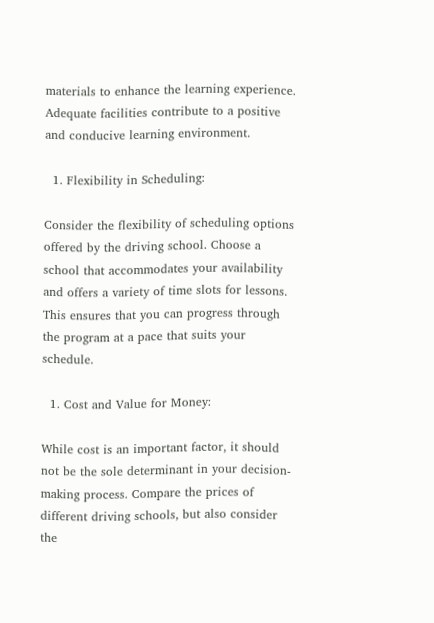materials to enhance the learning experience. Adequate facilities contribute to a positive and conducive learning environment.

  1. Flexibility in Scheduling:

Consider the flexibility of scheduling options offered by the driving school. Choose a school that accommodates your availability and offers a variety of time slots for lessons. This ensures that you can progress through the program at a pace that suits your schedule.

  1. Cost and Value for Money:

While cost is an important factor, it should not be the sole determinant in your decision-making process. Compare the prices of different driving schools, but also consider the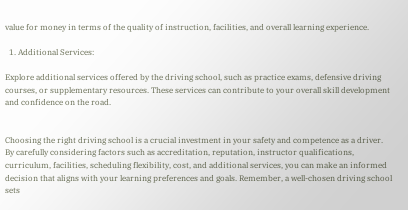value for money in terms of the quality of instruction, facilities, and overall learning experience.

  1. Additional Services:

Explore additional services offered by the driving school, such as practice exams, defensive driving courses, or supplementary resources. These services can contribute to your overall skill development and confidence on the road.


Choosing the right driving school is a crucial investment in your safety and competence as a driver. By carefully considering factors such as accreditation, reputation, instructor qualifications, curriculum, facilities, scheduling flexibility, cost, and additional services, you can make an informed decision that aligns with your learning preferences and goals. Remember, a well-chosen driving school sets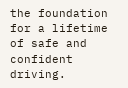the foundation for a lifetime of safe and confident driving.